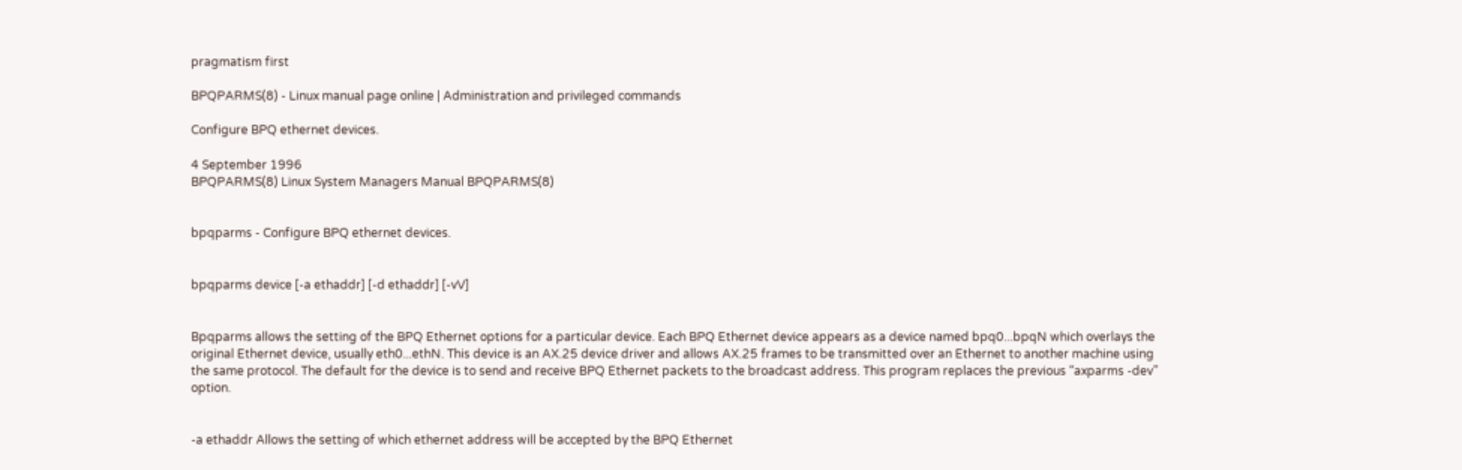pragmatism first

BPQPARMS(8) - Linux manual page online | Administration and privileged commands

Configure BPQ ethernet devices.

4 September 1996
BPQPARMS(8) Linux System Managers Manual BPQPARMS(8)


bpqparms - Configure BPQ ethernet devices.


bpqparms device [-a ethaddr] [-d ethaddr] [-vV]


Bpqparms allows the setting of the BPQ Ethernet options for a particular device. Each BPQ Ethernet device appears as a device named bpq0...bpqN which overlays the original Ethernet device, usually eth0...ethN. This device is an AX.25 device driver and allows AX.25 frames to be transmitted over an Ethernet to another machine using the same protocol. The default for the device is to send and receive BPQ Ethernet packets to the broadcast address. This program replaces the previous “axparms -dev” option.


-a ethaddr Allows the setting of which ethernet address will be accepted by the BPQ Ethernet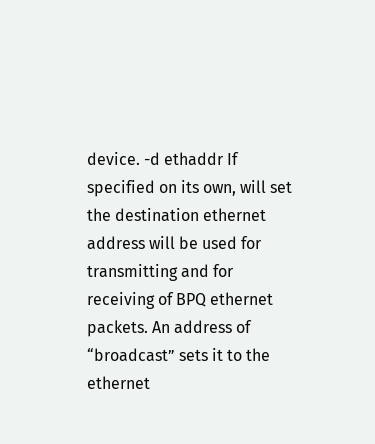device. -d ethaddr If specified on its own, will set the destination ethernet address will be used for transmitting and for receiving of BPQ ethernet packets. An address of “broadcast” sets it to the ethernet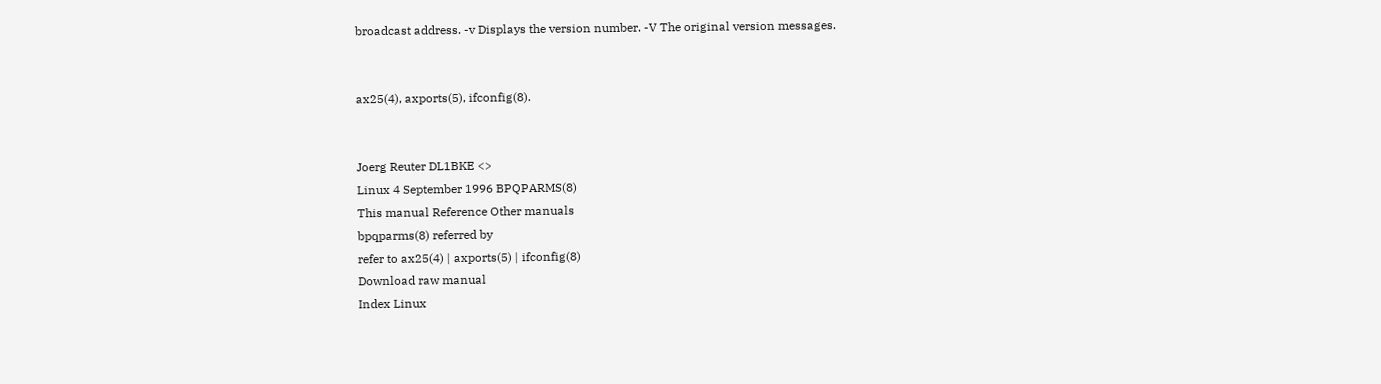broadcast address. -v Displays the version number. -V The original version messages.


ax25(4), axports(5), ifconfig(8).


Joerg Reuter DL1BKE <>
Linux 4 September 1996 BPQPARMS(8)
This manual Reference Other manuals
bpqparms(8) referred by
refer to ax25(4) | axports(5) | ifconfig(8)
Download raw manual
Index Linux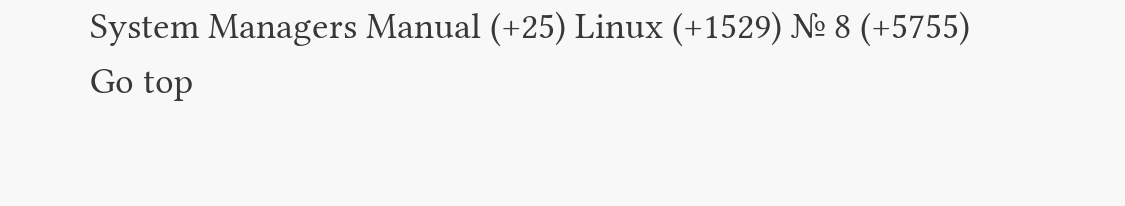System Managers Manual (+25) Linux (+1529) № 8 (+5755)
Go top